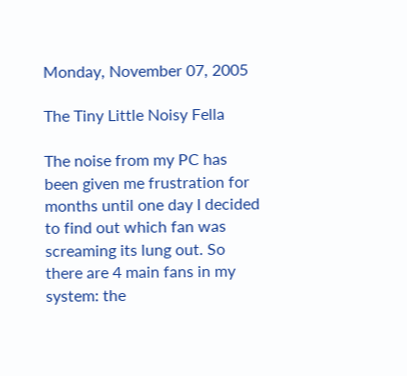Monday, November 07, 2005

The Tiny Little Noisy Fella

The noise from my PC has been given me frustration for months until one day I decided to find out which fan was screaming its lung out. So there are 4 main fans in my system: the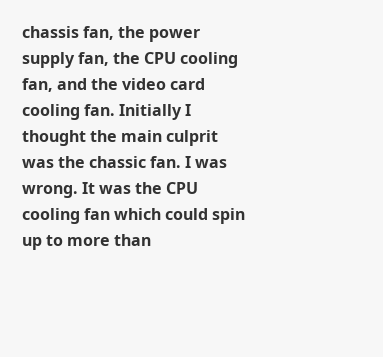chassis fan, the power supply fan, the CPU cooling fan, and the video card cooling fan. Initially I thought the main culprit was the chassic fan. I was wrong. It was the CPU cooling fan which could spin up to more than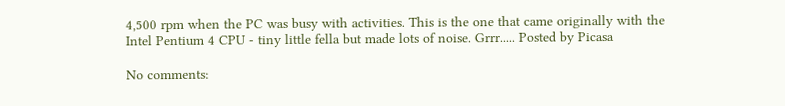4,500 rpm when the PC was busy with activities. This is the one that came originally with the Intel Pentium 4 CPU - tiny little fella but made lots of noise. Grrr..... Posted by Picasa

No comments: